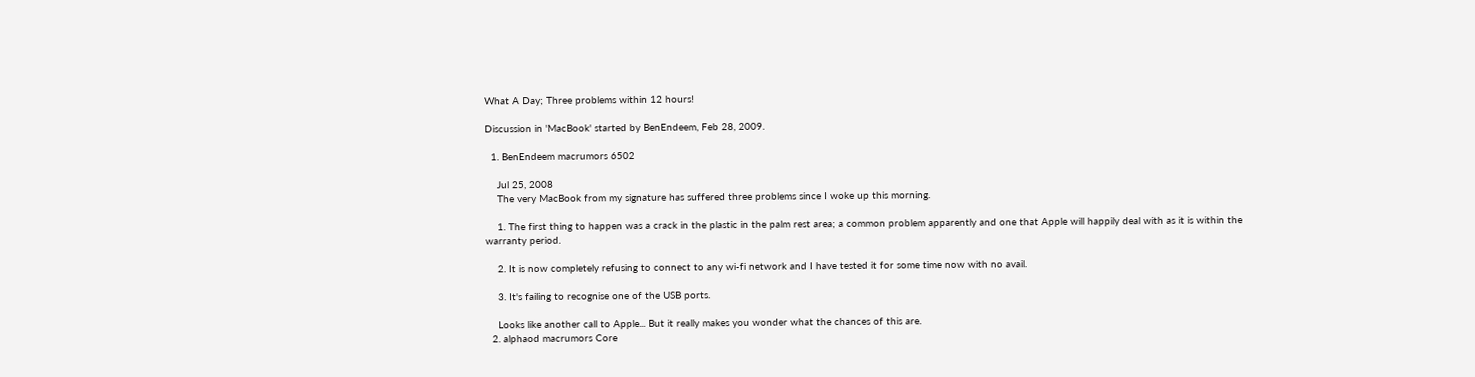What A Day; Three problems within 12 hours!

Discussion in 'MacBook' started by BenEndeem, Feb 28, 2009.

  1. BenEndeem macrumors 6502

    Jul 25, 2008
    The very MacBook from my signature has suffered three problems since I woke up this morning.

    1. The first thing to happen was a crack in the plastic in the palm rest area; a common problem apparently and one that Apple will happily deal with as it is within the warranty period.

    2. It is now completely refusing to connect to any wi-fi network and I have tested it for some time now with no avail.

    3. It's failing to recognise one of the USB ports.

    Looks like another call to Apple... But it really makes you wonder what the chances of this are.
  2. alphaod macrumors Core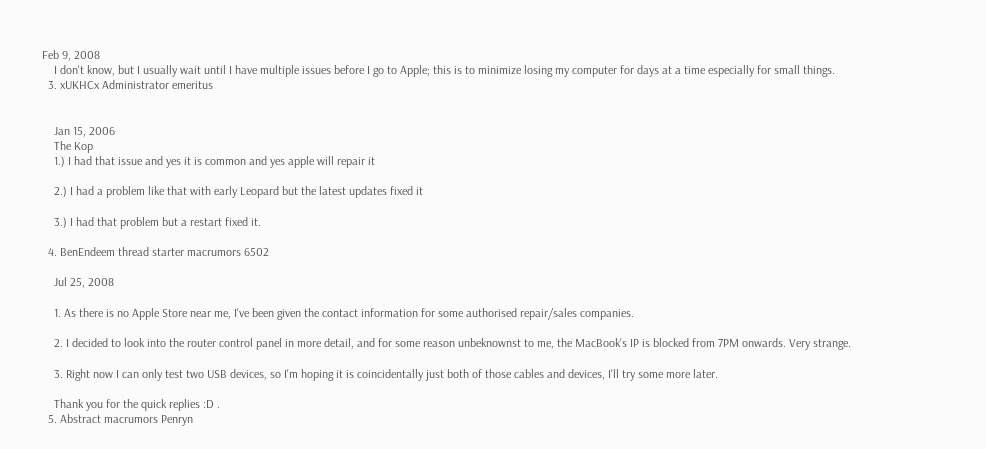Feb 9, 2008
    I don't know, but I usually wait until I have multiple issues before I go to Apple; this is to minimize losing my computer for days at a time especially for small things.
  3. xUKHCx Administrator emeritus


    Jan 15, 2006
    The Kop
    1.) I had that issue and yes it is common and yes apple will repair it

    2.) I had a problem like that with early Leopard but the latest updates fixed it

    3.) I had that problem but a restart fixed it.

  4. BenEndeem thread starter macrumors 6502

    Jul 25, 2008

    1. As there is no Apple Store near me, I've been given the contact information for some authorised repair/sales companies.

    2. I decided to look into the router control panel in more detail, and for some reason unbeknownst to me, the MacBook's IP is blocked from 7PM onwards. Very strange.

    3. Right now I can only test two USB devices, so I'm hoping it is coincidentally just both of those cables and devices, I'll try some more later.

    Thank you for the quick replies :D .
  5. Abstract macrumors Penryn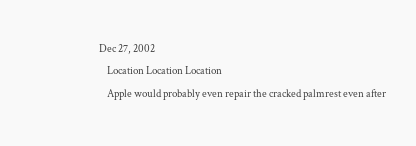Dec 27, 2002
    Location Location Location
    Apple would probably even repair the cracked palmrest even after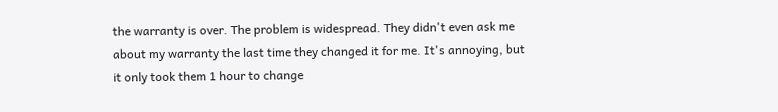the warranty is over. The problem is widespread. They didn't even ask me about my warranty the last time they changed it for me. It's annoying, but it only took them 1 hour to change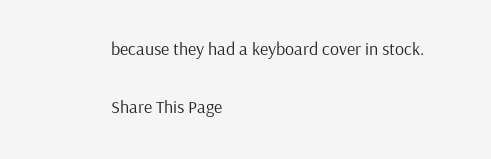because they had a keyboard cover in stock.

Share This Page